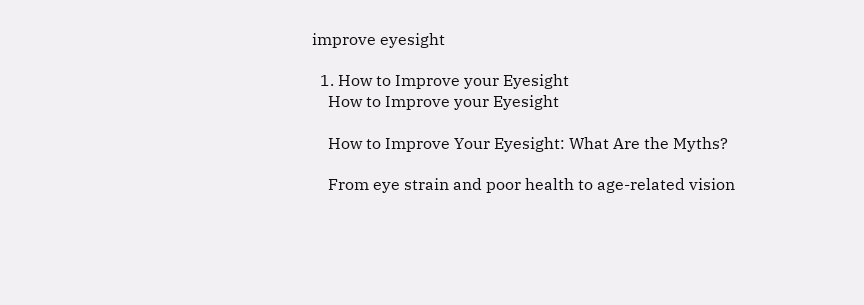improve eyesight

  1. How to Improve your Eyesight
    How to Improve your Eyesight

    How to Improve Your Eyesight: What Are the Myths?

    From eye strain and poor health to age-related vision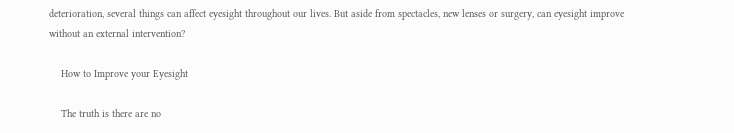deterioration, several things can affect eyesight throughout our lives. But aside from spectacles, new lenses or surgery, can eyesight improve without an external intervention?

    How to Improve your Eyesight

    The truth is there are no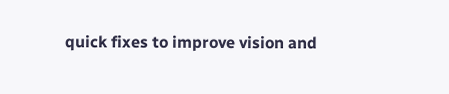quick fixes to improve vision and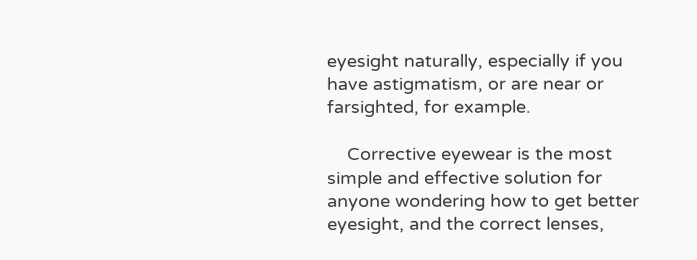eyesight naturally, especially if you have astigmatism, or are near or farsighted, for example.

    Corrective eyewear is the most simple and effective solution for anyone wondering how to get better eyesight, and the correct lenses,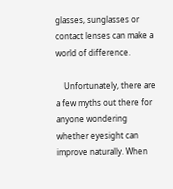glasses, sunglasses or contact lenses can make a world of difference.

    Unfortunately, there are a few myths out there for anyone wondering whether eyesight can improve naturally. When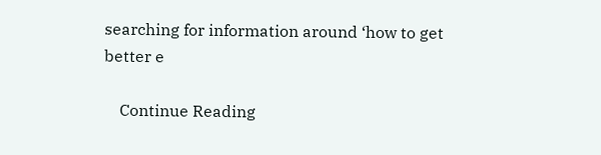searching for information around ‘how to get better e

    Continue Reading